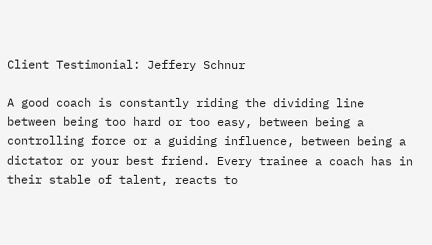Client Testimonial: Jeffery Schnur

A good coach is constantly riding the dividing line between being too hard or too easy, between being a controlling force or a guiding influence, between being a dictator or your best friend. Every trainee a coach has in their stable of talent, reacts to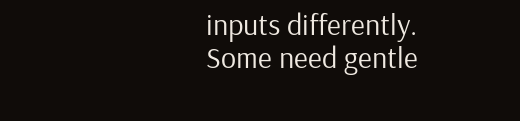inputs differently. Some need gentle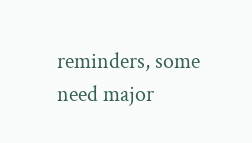reminders, some need major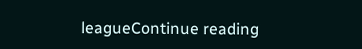leagueContinue reading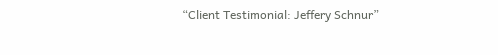“Client Testimonial: Jeffery Schnur”